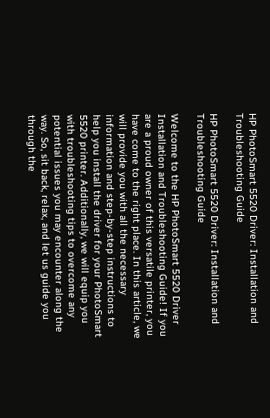HP PhotoSmart 5520 Driver: Installation and Troubleshooting Guide

HP PhotoSmart 5520 Driver: Installation and Troubleshooting Guide

Welcome to the HP PhotoSmart 5520 Driver Installation and Troubleshooting Guide! If you are a proud owner of this versatile printer, you have come to the right place. In this article, we will provide you with all the necessary information and step-by-step instructions to help you install the driver for your PhotoSmart 5520 printer. Additionally, we will equip you with troubleshooting tips to overcome any potential issues you may encounter along the way. So, sit back, relax, and let us guide you through the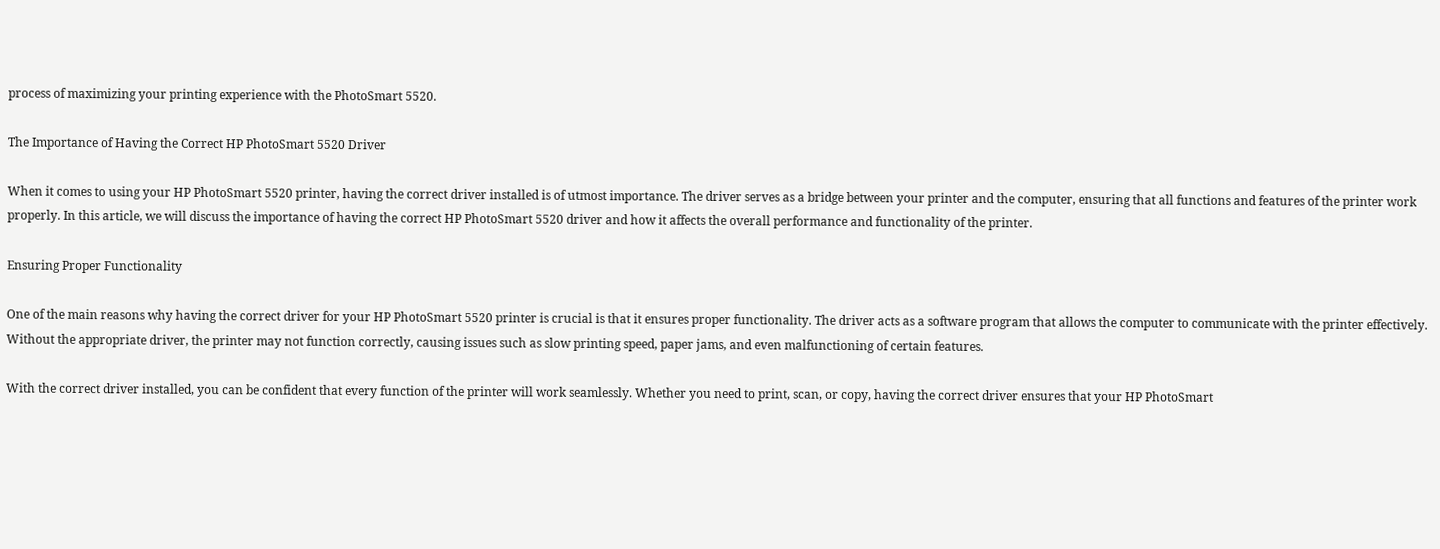process of maximizing your printing experience with the PhotoSmart 5520.

The Importance of Having the Correct HP PhotoSmart 5520 Driver

When it comes to using your HP PhotoSmart 5520 printer, having the correct driver installed is of utmost importance. The driver serves as a bridge between your printer and the computer, ensuring that all functions and features of the printer work properly. In this article, we will discuss the importance of having the correct HP PhotoSmart 5520 driver and how it affects the overall performance and functionality of the printer.

Ensuring Proper Functionality

One of the main reasons why having the correct driver for your HP PhotoSmart 5520 printer is crucial is that it ensures proper functionality. The driver acts as a software program that allows the computer to communicate with the printer effectively. Without the appropriate driver, the printer may not function correctly, causing issues such as slow printing speed, paper jams, and even malfunctioning of certain features.

With the correct driver installed, you can be confident that every function of the printer will work seamlessly. Whether you need to print, scan, or copy, having the correct driver ensures that your HP PhotoSmart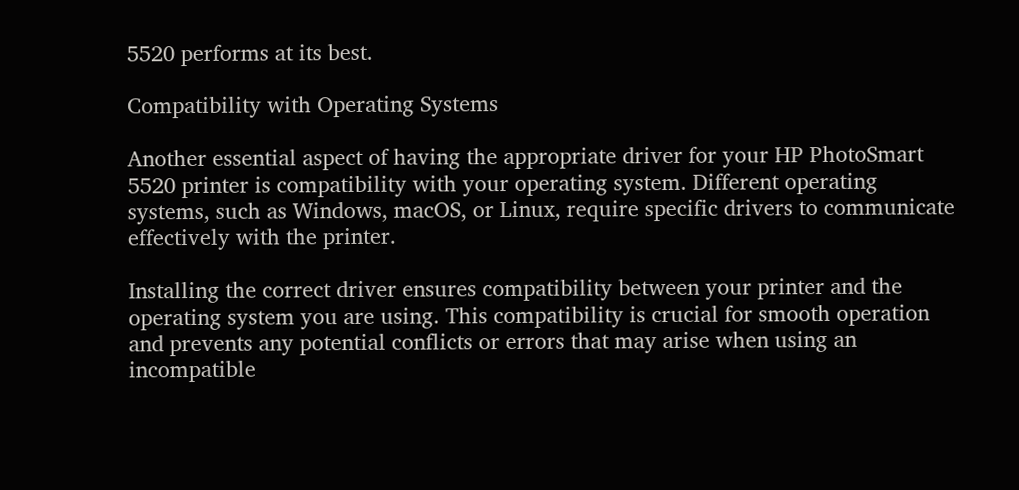5520 performs at its best.

Compatibility with Operating Systems

Another essential aspect of having the appropriate driver for your HP PhotoSmart 5520 printer is compatibility with your operating system. Different operating systems, such as Windows, macOS, or Linux, require specific drivers to communicate effectively with the printer.

Installing the correct driver ensures compatibility between your printer and the operating system you are using. This compatibility is crucial for smooth operation and prevents any potential conflicts or errors that may arise when using an incompatible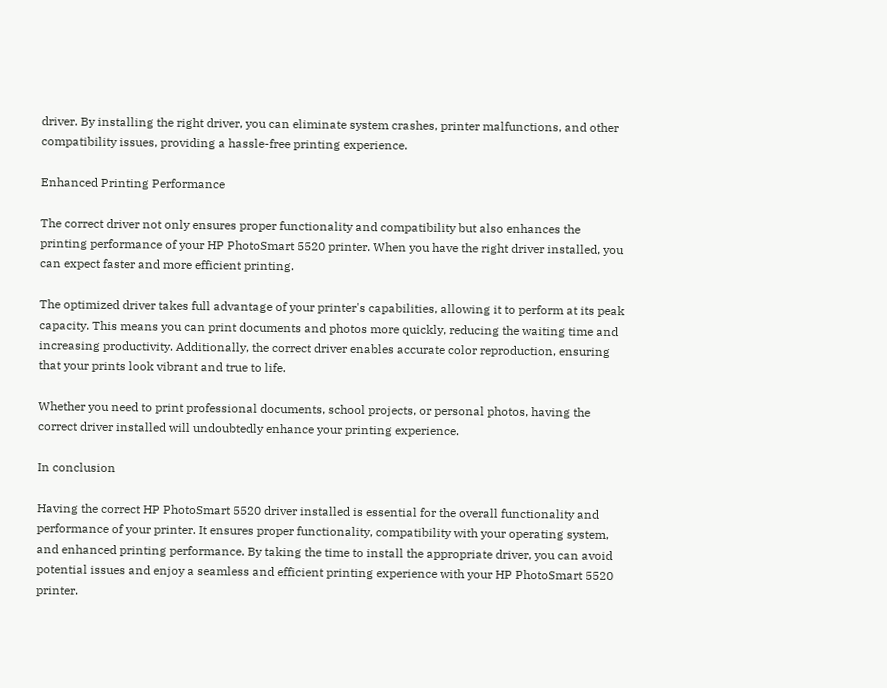driver. By installing the right driver, you can eliminate system crashes, printer malfunctions, and other compatibility issues, providing a hassle-free printing experience.

Enhanced Printing Performance

The correct driver not only ensures proper functionality and compatibility but also enhances the printing performance of your HP PhotoSmart 5520 printer. When you have the right driver installed, you can expect faster and more efficient printing.

The optimized driver takes full advantage of your printer's capabilities, allowing it to perform at its peak capacity. This means you can print documents and photos more quickly, reducing the waiting time and increasing productivity. Additionally, the correct driver enables accurate color reproduction, ensuring that your prints look vibrant and true to life.

Whether you need to print professional documents, school projects, or personal photos, having the correct driver installed will undoubtedly enhance your printing experience.

In conclusion

Having the correct HP PhotoSmart 5520 driver installed is essential for the overall functionality and performance of your printer. It ensures proper functionality, compatibility with your operating system, and enhanced printing performance. By taking the time to install the appropriate driver, you can avoid potential issues and enjoy a seamless and efficient printing experience with your HP PhotoSmart 5520 printer.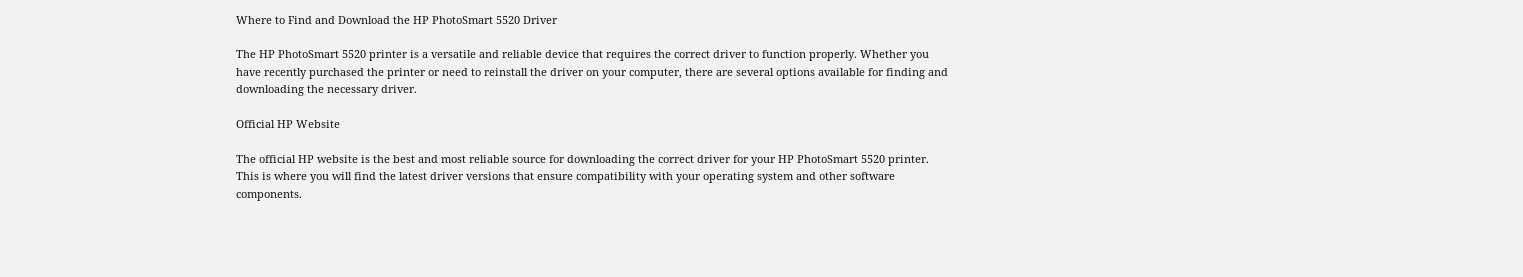Where to Find and Download the HP PhotoSmart 5520 Driver

The HP PhotoSmart 5520 printer is a versatile and reliable device that requires the correct driver to function properly. Whether you have recently purchased the printer or need to reinstall the driver on your computer, there are several options available for finding and downloading the necessary driver.

Official HP Website

The official HP website is the best and most reliable source for downloading the correct driver for your HP PhotoSmart 5520 printer. This is where you will find the latest driver versions that ensure compatibility with your operating system and other software components.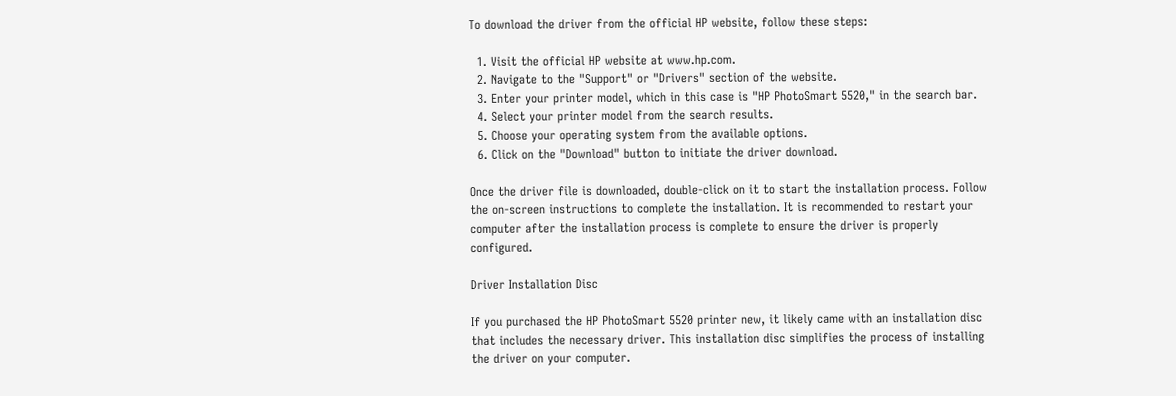To download the driver from the official HP website, follow these steps:

  1. Visit the official HP website at www.hp.com.
  2. Navigate to the "Support" or "Drivers" section of the website.
  3. Enter your printer model, which in this case is "HP PhotoSmart 5520," in the search bar.
  4. Select your printer model from the search results.
  5. Choose your operating system from the available options.
  6. Click on the "Download" button to initiate the driver download.

Once the driver file is downloaded, double-click on it to start the installation process. Follow the on-screen instructions to complete the installation. It is recommended to restart your computer after the installation process is complete to ensure the driver is properly configured.

Driver Installation Disc

If you purchased the HP PhotoSmart 5520 printer new, it likely came with an installation disc that includes the necessary driver. This installation disc simplifies the process of installing the driver on your computer.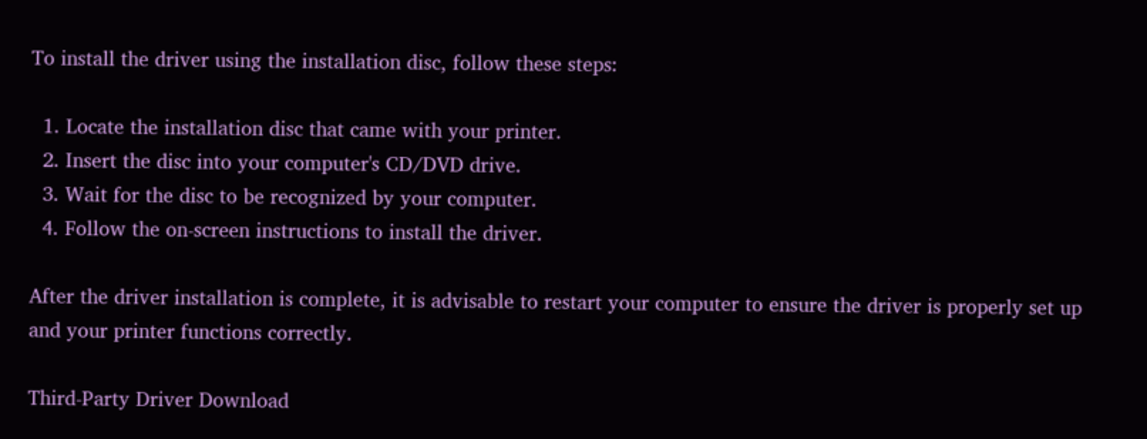To install the driver using the installation disc, follow these steps:

  1. Locate the installation disc that came with your printer.
  2. Insert the disc into your computer's CD/DVD drive.
  3. Wait for the disc to be recognized by your computer.
  4. Follow the on-screen instructions to install the driver.

After the driver installation is complete, it is advisable to restart your computer to ensure the driver is properly set up and your printer functions correctly.

Third-Party Driver Download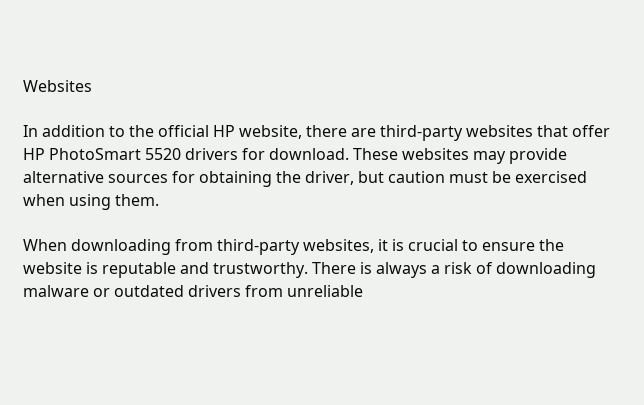Websites

In addition to the official HP website, there are third-party websites that offer HP PhotoSmart 5520 drivers for download. These websites may provide alternative sources for obtaining the driver, but caution must be exercised when using them.

When downloading from third-party websites, it is crucial to ensure the website is reputable and trustworthy. There is always a risk of downloading malware or outdated drivers from unreliable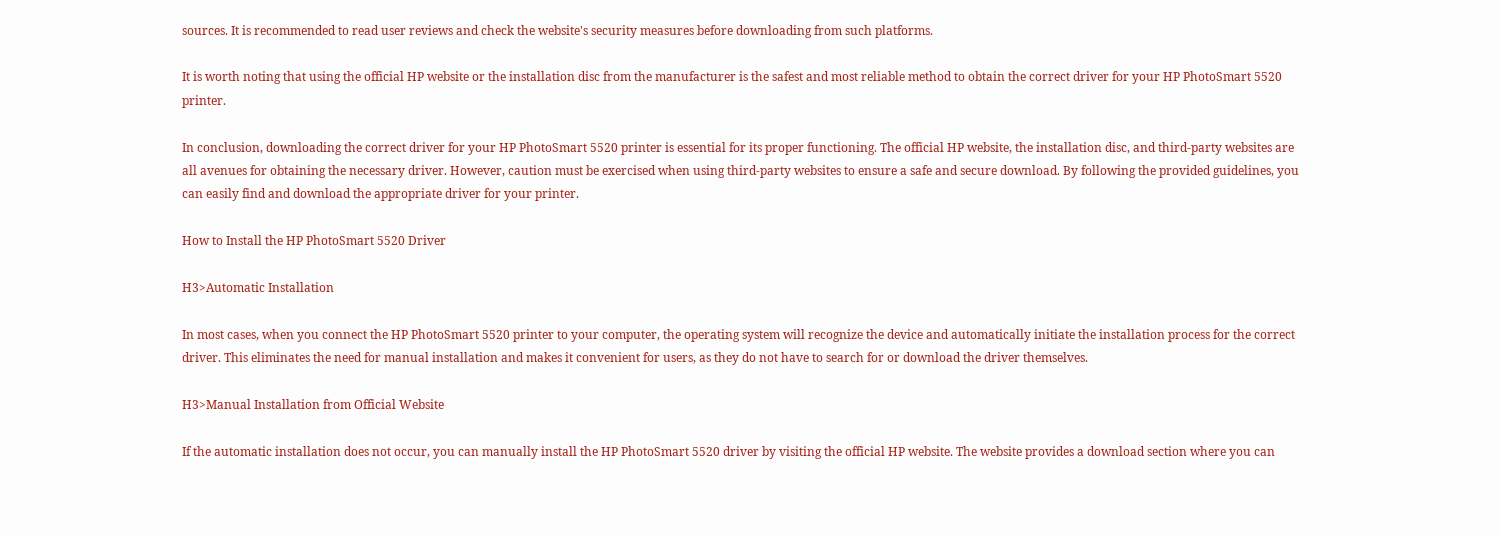sources. It is recommended to read user reviews and check the website's security measures before downloading from such platforms.

It is worth noting that using the official HP website or the installation disc from the manufacturer is the safest and most reliable method to obtain the correct driver for your HP PhotoSmart 5520 printer.

In conclusion, downloading the correct driver for your HP PhotoSmart 5520 printer is essential for its proper functioning. The official HP website, the installation disc, and third-party websites are all avenues for obtaining the necessary driver. However, caution must be exercised when using third-party websites to ensure a safe and secure download. By following the provided guidelines, you can easily find and download the appropriate driver for your printer.

How to Install the HP PhotoSmart 5520 Driver

H3>Automatic Installation

In most cases, when you connect the HP PhotoSmart 5520 printer to your computer, the operating system will recognize the device and automatically initiate the installation process for the correct driver. This eliminates the need for manual installation and makes it convenient for users, as they do not have to search for or download the driver themselves.

H3>Manual Installation from Official Website

If the automatic installation does not occur, you can manually install the HP PhotoSmart 5520 driver by visiting the official HP website. The website provides a download section where you can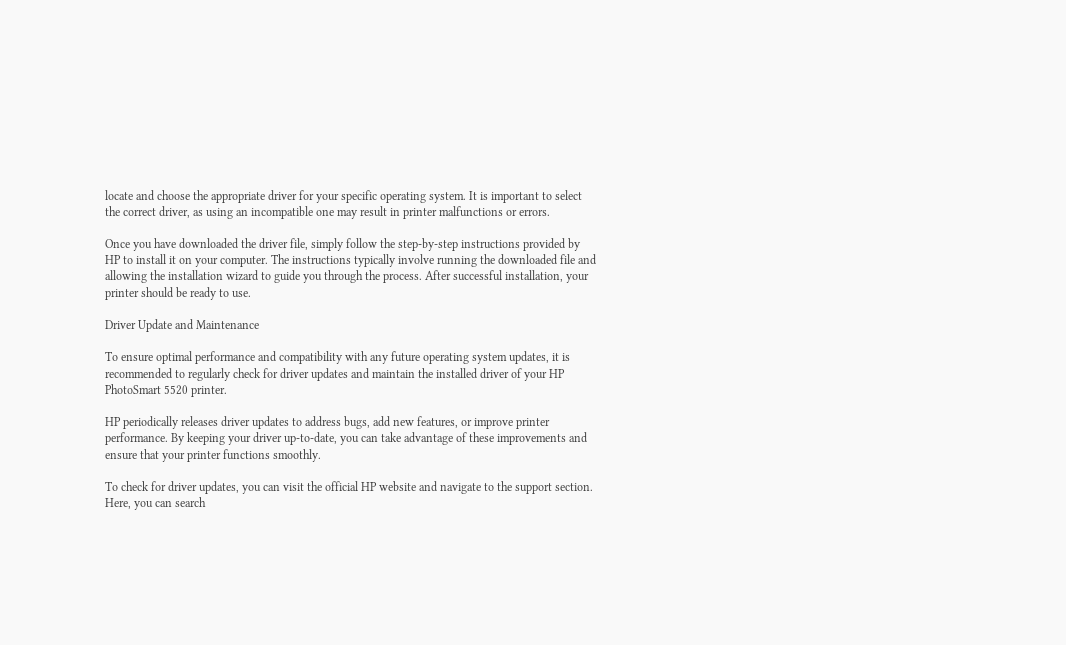locate and choose the appropriate driver for your specific operating system. It is important to select the correct driver, as using an incompatible one may result in printer malfunctions or errors.

Once you have downloaded the driver file, simply follow the step-by-step instructions provided by HP to install it on your computer. The instructions typically involve running the downloaded file and allowing the installation wizard to guide you through the process. After successful installation, your printer should be ready to use.

Driver Update and Maintenance

To ensure optimal performance and compatibility with any future operating system updates, it is recommended to regularly check for driver updates and maintain the installed driver of your HP PhotoSmart 5520 printer.

HP periodically releases driver updates to address bugs, add new features, or improve printer performance. By keeping your driver up-to-date, you can take advantage of these improvements and ensure that your printer functions smoothly.

To check for driver updates, you can visit the official HP website and navigate to the support section. Here, you can search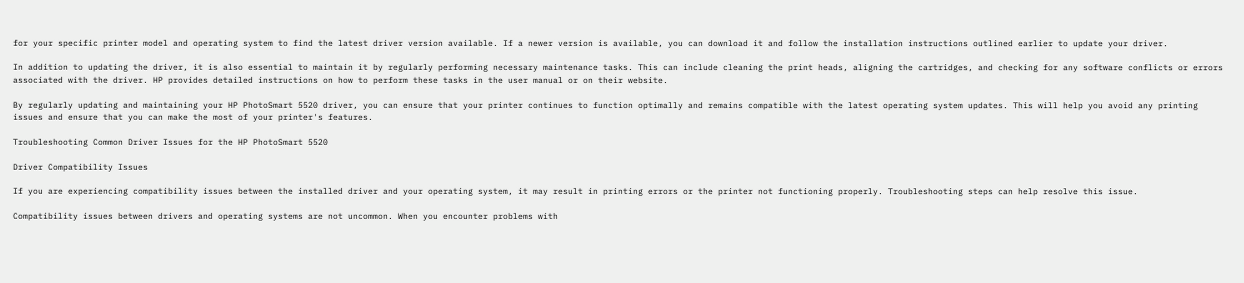for your specific printer model and operating system to find the latest driver version available. If a newer version is available, you can download it and follow the installation instructions outlined earlier to update your driver.

In addition to updating the driver, it is also essential to maintain it by regularly performing necessary maintenance tasks. This can include cleaning the print heads, aligning the cartridges, and checking for any software conflicts or errors associated with the driver. HP provides detailed instructions on how to perform these tasks in the user manual or on their website.

By regularly updating and maintaining your HP PhotoSmart 5520 driver, you can ensure that your printer continues to function optimally and remains compatible with the latest operating system updates. This will help you avoid any printing issues and ensure that you can make the most of your printer's features.

Troubleshooting Common Driver Issues for the HP PhotoSmart 5520

Driver Compatibility Issues

If you are experiencing compatibility issues between the installed driver and your operating system, it may result in printing errors or the printer not functioning properly. Troubleshooting steps can help resolve this issue.

Compatibility issues between drivers and operating systems are not uncommon. When you encounter problems with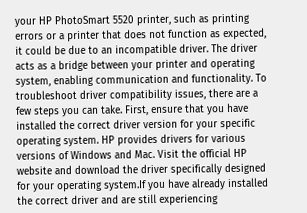your HP PhotoSmart 5520 printer, such as printing errors or a printer that does not function as expected, it could be due to an incompatible driver. The driver acts as a bridge between your printer and operating system, enabling communication and functionality. To troubleshoot driver compatibility issues, there are a few steps you can take. First, ensure that you have installed the correct driver version for your specific operating system. HP provides drivers for various versions of Windows and Mac. Visit the official HP website and download the driver specifically designed for your operating system.If you have already installed the correct driver and are still experiencing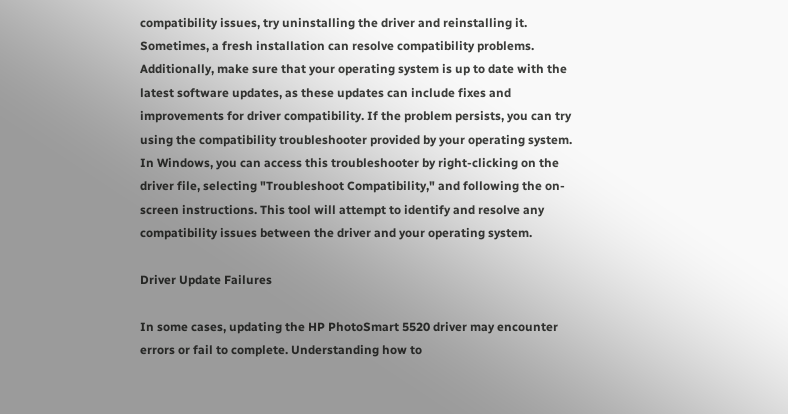compatibility issues, try uninstalling the driver and reinstalling it. Sometimes, a fresh installation can resolve compatibility problems. Additionally, make sure that your operating system is up to date with the latest software updates, as these updates can include fixes and improvements for driver compatibility. If the problem persists, you can try using the compatibility troubleshooter provided by your operating system. In Windows, you can access this troubleshooter by right-clicking on the driver file, selecting "Troubleshoot Compatibility," and following the on-screen instructions. This tool will attempt to identify and resolve any compatibility issues between the driver and your operating system.

Driver Update Failures

In some cases, updating the HP PhotoSmart 5520 driver may encounter errors or fail to complete. Understanding how to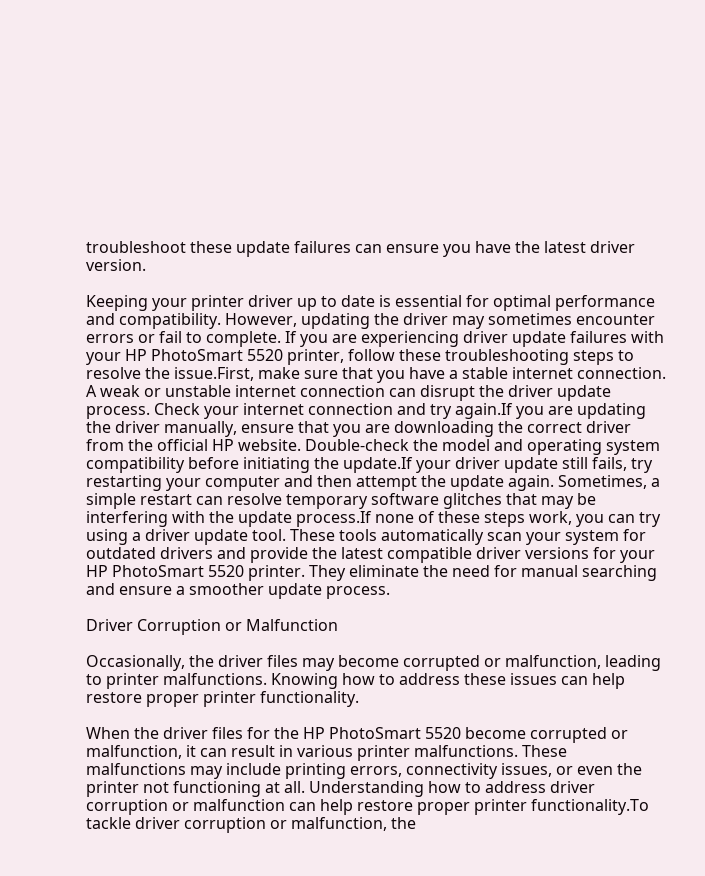troubleshoot these update failures can ensure you have the latest driver version.

Keeping your printer driver up to date is essential for optimal performance and compatibility. However, updating the driver may sometimes encounter errors or fail to complete. If you are experiencing driver update failures with your HP PhotoSmart 5520 printer, follow these troubleshooting steps to resolve the issue.First, make sure that you have a stable internet connection. A weak or unstable internet connection can disrupt the driver update process. Check your internet connection and try again.If you are updating the driver manually, ensure that you are downloading the correct driver from the official HP website. Double-check the model and operating system compatibility before initiating the update.If your driver update still fails, try restarting your computer and then attempt the update again. Sometimes, a simple restart can resolve temporary software glitches that may be interfering with the update process.If none of these steps work, you can try using a driver update tool. These tools automatically scan your system for outdated drivers and provide the latest compatible driver versions for your HP PhotoSmart 5520 printer. They eliminate the need for manual searching and ensure a smoother update process.

Driver Corruption or Malfunction

Occasionally, the driver files may become corrupted or malfunction, leading to printer malfunctions. Knowing how to address these issues can help restore proper printer functionality.

When the driver files for the HP PhotoSmart 5520 become corrupted or malfunction, it can result in various printer malfunctions. These malfunctions may include printing errors, connectivity issues, or even the printer not functioning at all. Understanding how to address driver corruption or malfunction can help restore proper printer functionality.To tackle driver corruption or malfunction, the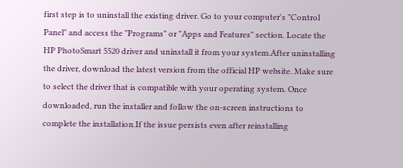first step is to uninstall the existing driver. Go to your computer's "Control Panel" and access the "Programs" or "Apps and Features" section. Locate the HP PhotoSmart 5520 driver and uninstall it from your system.After uninstalling the driver, download the latest version from the official HP website. Make sure to select the driver that is compatible with your operating system. Once downloaded, run the installer and follow the on-screen instructions to complete the installation.If the issue persists even after reinstalling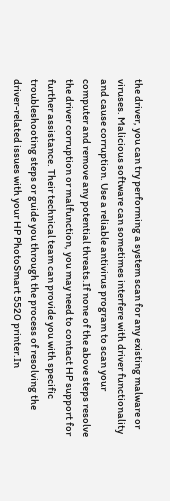the driver, you can try performing a system scan for any existing malware or viruses. Malicious software can sometimes interfere with driver functionality and cause corruption. Use a reliable antivirus program to scan your computer and remove any potential threats.If none of the above steps resolve the driver corruption or malfunction, you may need to contact HP support for further assistance. Their technical team can provide you with specific troubleshooting steps or guide you through the process of resolving the driver-related issues with your HP PhotoSmart 5520 printer.In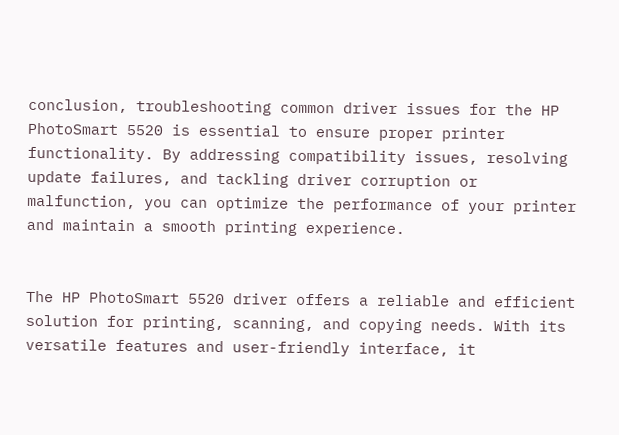conclusion, troubleshooting common driver issues for the HP PhotoSmart 5520 is essential to ensure proper printer functionality. By addressing compatibility issues, resolving update failures, and tackling driver corruption or malfunction, you can optimize the performance of your printer and maintain a smooth printing experience.


The HP PhotoSmart 5520 driver offers a reliable and efficient solution for printing, scanning, and copying needs. With its versatile features and user-friendly interface, it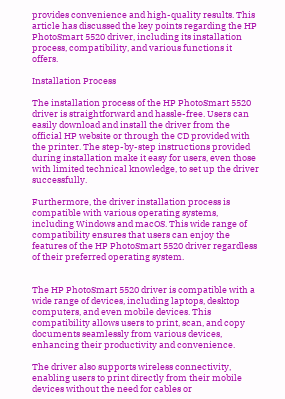provides convenience and high-quality results. This article has discussed the key points regarding the HP PhotoSmart 5520 driver, including its installation process, compatibility, and various functions it offers.

Installation Process

The installation process of the HP PhotoSmart 5520 driver is straightforward and hassle-free. Users can easily download and install the driver from the official HP website or through the CD provided with the printer. The step-by-step instructions provided during installation make it easy for users, even those with limited technical knowledge, to set up the driver successfully.

Furthermore, the driver installation process is compatible with various operating systems, including Windows and macOS. This wide range of compatibility ensures that users can enjoy the features of the HP PhotoSmart 5520 driver regardless of their preferred operating system.


The HP PhotoSmart 5520 driver is compatible with a wide range of devices, including laptops, desktop computers, and even mobile devices. This compatibility allows users to print, scan, and copy documents seamlessly from various devices, enhancing their productivity and convenience.

The driver also supports wireless connectivity, enabling users to print directly from their mobile devices without the need for cables or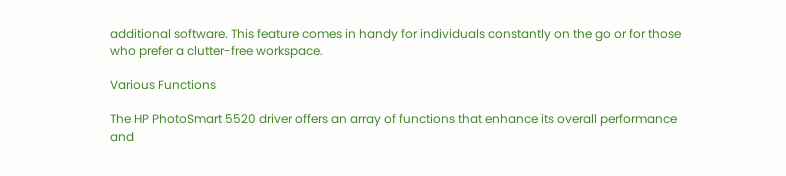additional software. This feature comes in handy for individuals constantly on the go or for those who prefer a clutter-free workspace.

Various Functions

The HP PhotoSmart 5520 driver offers an array of functions that enhance its overall performance and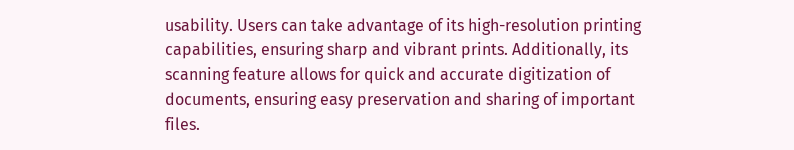usability. Users can take advantage of its high-resolution printing capabilities, ensuring sharp and vibrant prints. Additionally, its scanning feature allows for quick and accurate digitization of documents, ensuring easy preservation and sharing of important files.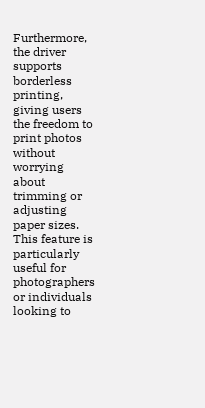Furthermore, the driver supports borderless printing, giving users the freedom to print photos without worrying about trimming or adjusting paper sizes. This feature is particularly useful for photographers or individuals looking to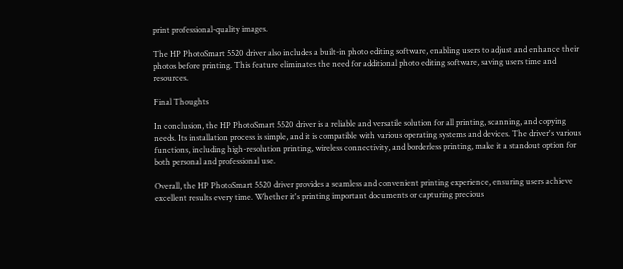print professional-quality images.

The HP PhotoSmart 5520 driver also includes a built-in photo editing software, enabling users to adjust and enhance their photos before printing. This feature eliminates the need for additional photo editing software, saving users time and resources.

Final Thoughts

In conclusion, the HP PhotoSmart 5520 driver is a reliable and versatile solution for all printing, scanning, and copying needs. Its installation process is simple, and it is compatible with various operating systems and devices. The driver's various functions, including high-resolution printing, wireless connectivity, and borderless printing, make it a standout option for both personal and professional use.

Overall, the HP PhotoSmart 5520 driver provides a seamless and convenient printing experience, ensuring users achieve excellent results every time. Whether it's printing important documents or capturing precious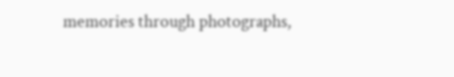memories through photographs,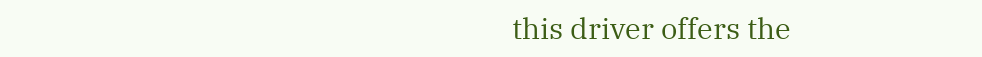this driver offers the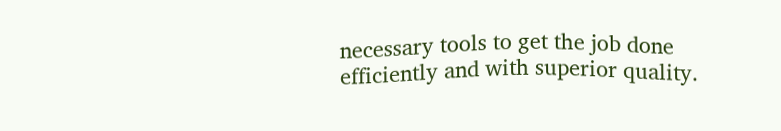necessary tools to get the job done efficiently and with superior quality.